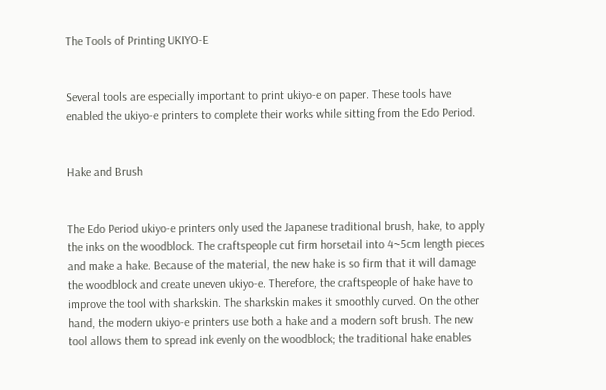The Tools of Printing UKIYO-E


Several tools are especially important to print ukiyo-e on paper. These tools have enabled the ukiyo-e printers to complete their works while sitting from the Edo Period.


Hake and Brush


The Edo Period ukiyo-e printers only used the Japanese traditional brush, hake, to apply the inks on the woodblock. The craftspeople cut firm horsetail into 4~5cm length pieces and make a hake. Because of the material, the new hake is so firm that it will damage the woodblock and create uneven ukiyo-e. Therefore, the craftspeople of hake have to improve the tool with sharkskin. The sharkskin makes it smoothly curved. On the other hand, the modern ukiyo-e printers use both a hake and a modern soft brush. The new tool allows them to spread ink evenly on the woodblock; the traditional hake enables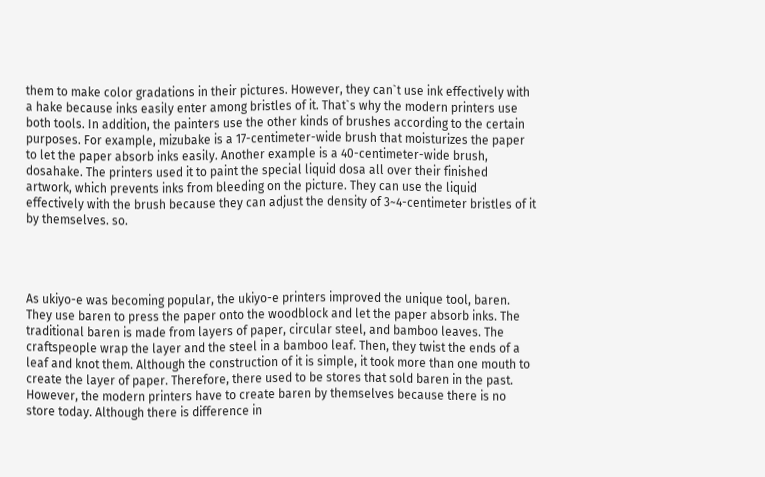them to make color gradations in their pictures. However, they can`t use ink effectively with a hake because inks easily enter among bristles of it. That`s why the modern printers use both tools. In addition, the painters use the other kinds of brushes according to the certain purposes. For example, mizubake is a 17-centimeter-wide brush that moisturizes the paper to let the paper absorb inks easily. Another example is a 40-centimeter-wide brush, dosahake. The printers used it to paint the special liquid dosa all over their finished artwork, which prevents inks from bleeding on the picture. They can use the liquid effectively with the brush because they can adjust the density of 3~4-centimeter bristles of it by themselves. so.




As ukiyo-e was becoming popular, the ukiyo-e printers improved the unique tool, baren. They use baren to press the paper onto the woodblock and let the paper absorb inks. The traditional baren is made from layers of paper, circular steel, and bamboo leaves. The craftspeople wrap the layer and the steel in a bamboo leaf. Then, they twist the ends of a leaf and knot them. Although the construction of it is simple, it took more than one mouth to create the layer of paper. Therefore, there used to be stores that sold baren in the past. However, the modern printers have to create baren by themselves because there is no store today. Although there is difference in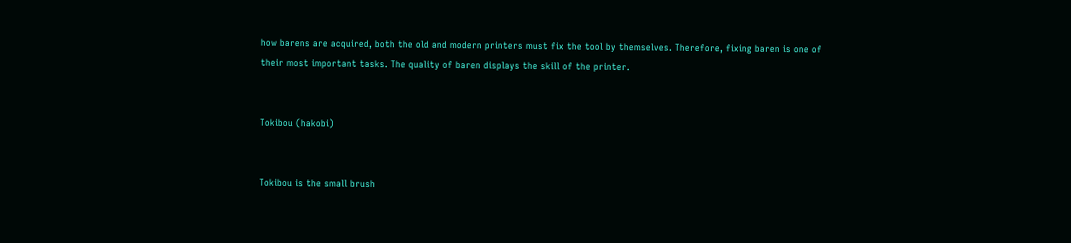how barens are acquired, both the old and modern printers must fix the tool by themselves. Therefore, fixing baren is one of their most important tasks. The quality of baren displays the skill of the printer.


Tokibou (hakobi)


Tokibou is the small brush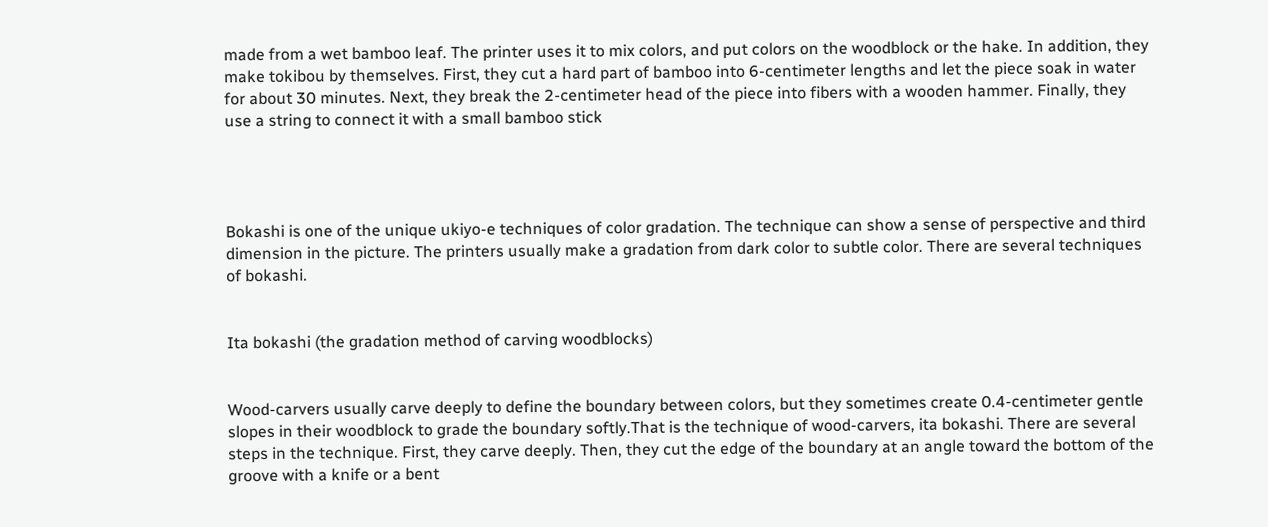made from a wet bamboo leaf. The printer uses it to mix colors, and put colors on the woodblock or the hake. In addition, they make tokibou by themselves. First, they cut a hard part of bamboo into 6-centimeter lengths and let the piece soak in water for about 30 minutes. Next, they break the 2-centimeter head of the piece into fibers with a wooden hammer. Finally, they use a string to connect it with a small bamboo stick




Bokashi is one of the unique ukiyo-e techniques of color gradation. The technique can show a sense of perspective and third dimension in the picture. The printers usually make a gradation from dark color to subtle color. There are several techniques of bokashi.


Ita bokashi (the gradation method of carving woodblocks)


Wood-carvers usually carve deeply to define the boundary between colors, but they sometimes create 0.4-centimeter gentle slopes in their woodblock to grade the boundary softly.That is the technique of wood-carvers, ita bokashi. There are several steps in the technique. First, they carve deeply. Then, they cut the edge of the boundary at an angle toward the bottom of the groove with a knife or a bent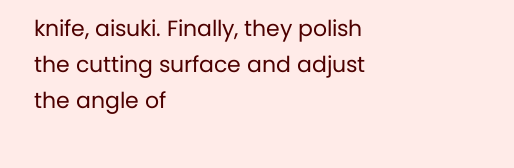knife, aisuki. Finally, they polish the cutting surface and adjust the angle of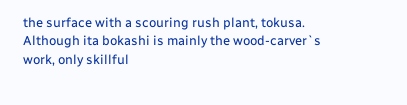the surface with a scouring rush plant, tokusa. Although ita bokashi is mainly the wood-carver`s work, only skillful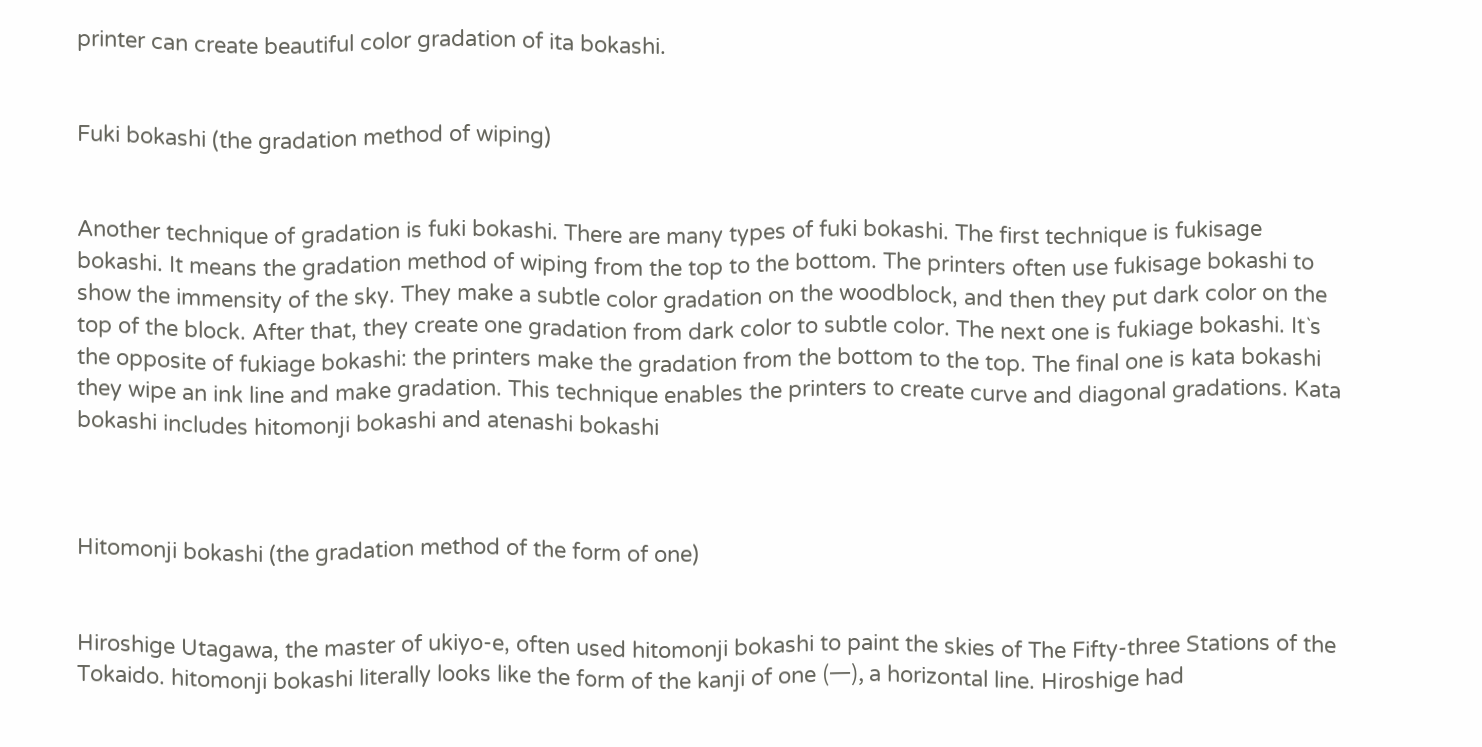printer can create beautiful color gradation of ita bokashi.


Fuki bokashi (the gradation method of wiping)


Another technique of gradation is fuki bokashi. There are many types of fuki bokashi. The first technique is fukisage bokashi. It means the gradation method of wiping from the top to the bottom. The printers often use fukisage bokashi to show the immensity of the sky. They make a subtle color gradation on the woodblock, and then they put dark color on the top of the block. After that, they create one gradation from dark color to subtle color. The next one is fukiage bokashi. It`s the opposite of fukiage bokashi: the printers make the gradation from the bottom to the top. The final one is kata bokashi they wipe an ink line and make gradation. This technique enables the printers to create curve and diagonal gradations. Kata bokashi includes hitomonji bokashi and atenashi bokashi



Hitomonji bokashi (the gradation method of the form of one)


Hiroshige Utagawa, the master of ukiyo-e, often used hitomonji bokashi to paint the skies of The Fifty-three Stations of the Tokaido. hitomonji bokashi literally looks like the form of the kanji of one (一), a horizontal line. Hiroshige had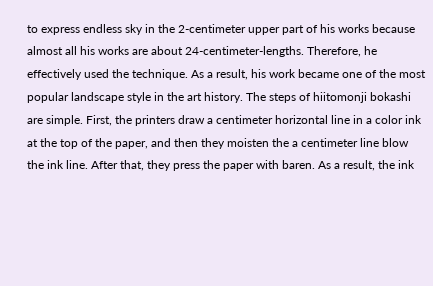to express endless sky in the 2-centimeter upper part of his works because almost all his works are about 24-centimeter-lengths. Therefore, he effectively used the technique. As a result, his work became one of the most popular landscape style in the art history. The steps of hiitomonji bokashi are simple. First, the printers draw a centimeter horizontal line in a color ink at the top of the paper, and then they moisten the a centimeter line blow the ink line. After that, they press the paper with baren. As a result, the ink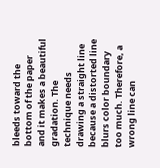bleeds toward the bottom of the paper and it makes a beautiful gradation. The technique needs drawing a straight line because a distorted line blurs color boundary too much. Therefore, a wrong line can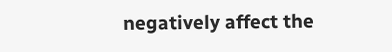negatively affect the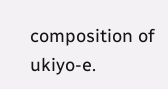composition of ukiyo-e.